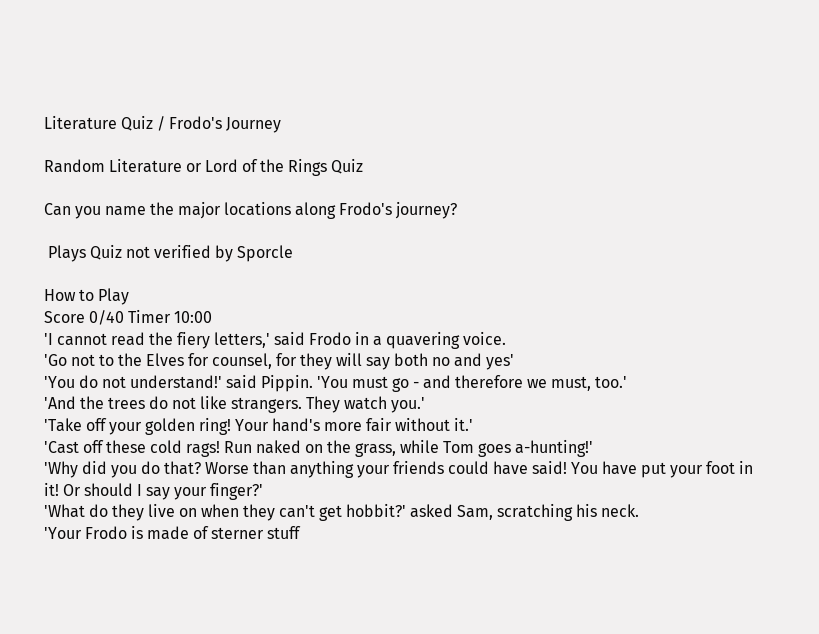Literature Quiz / Frodo's Journey

Random Literature or Lord of the Rings Quiz

Can you name the major locations along Frodo's journey?

 Plays Quiz not verified by Sporcle

How to Play
Score 0/40 Timer 10:00
'I cannot read the fiery letters,' said Frodo in a quavering voice.
'Go not to the Elves for counsel, for they will say both no and yes'
'You do not understand!' said Pippin. 'You must go - and therefore we must, too.'
'And the trees do not like strangers. They watch you.'
'Take off your golden ring! Your hand's more fair without it.'
'Cast off these cold rags! Run naked on the grass, while Tom goes a-hunting!'
'Why did you do that? Worse than anything your friends could have said! You have put your foot in it! Or should I say your finger?'
'What do they live on when they can't get hobbit?' asked Sam, scratching his neck.
'Your Frodo is made of sterner stuff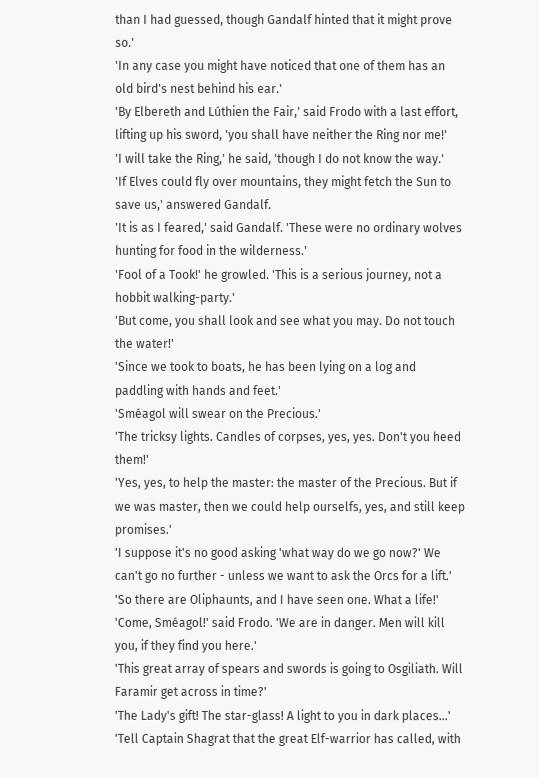than I had guessed, though Gandalf hinted that it might prove so.'
'In any case you might have noticed that one of them has an old bird's nest behind his ear.'
'By Elbereth and Lúthien the Fair,' said Frodo with a last effort, lifting up his sword, 'you shall have neither the Ring nor me!'
'I will take the Ring,' he said, 'though I do not know the way.'
'If Elves could fly over mountains, they might fetch the Sun to save us,' answered Gandalf.
'It is as I feared,' said Gandalf. 'These were no ordinary wolves hunting for food in the wilderness.'
'Fool of a Took!' he growled. 'This is a serious journey, not a hobbit walking-party.'
'But come, you shall look and see what you may. Do not touch the water!'
'Since we took to boats, he has been lying on a log and paddling with hands and feet.'
'Sméagol will swear on the Precious.'
'The tricksy lights. Candles of corpses, yes, yes. Don't you heed them!'
'Yes, yes, to help the master: the master of the Precious. But if we was master, then we could help ourselfs, yes, and still keep promises.'
'I suppose it's no good asking 'what way do we go now?' We can't go no further - unless we want to ask the Orcs for a lift.'
'So there are Oliphaunts, and I have seen one. What a life!'
'Come, Sméagol!' said Frodo. 'We are in danger. Men will kill you, if they find you here.'
'This great array of spears and swords is going to Osgiliath. Will Faramir get across in time?'
'The Lady's gift! The star-glass! A light to you in dark places...'
'Tell Captain Shagrat that the great Elf-warrior has called, with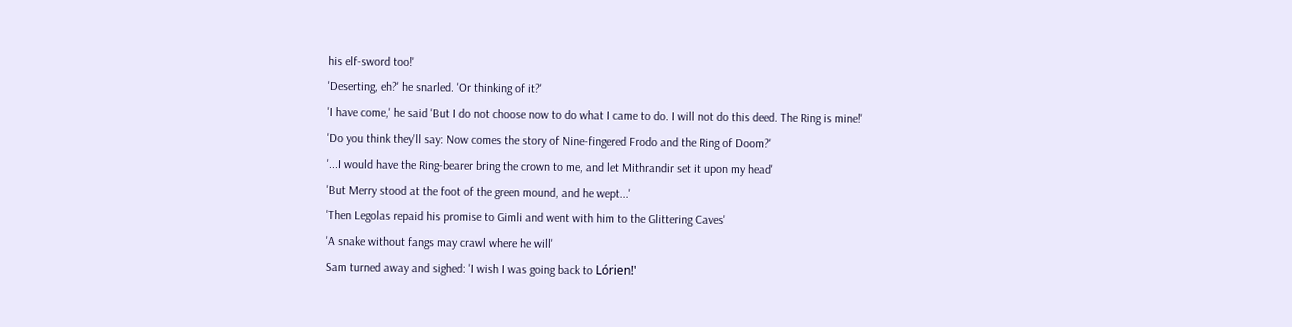his elf-sword too!'
'Deserting, eh?' he snarled. 'Or thinking of it?'
'I have come,' he said 'But I do not choose now to do what I came to do. I will not do this deed. The Ring is mine!'
'Do you think they'll say: Now comes the story of Nine-fingered Frodo and the Ring of Doom?'
'...I would have the Ring-bearer bring the crown to me, and let Mithrandir set it upon my head'
'But Merry stood at the foot of the green mound, and he wept...'
'Then Legolas repaid his promise to Gimli and went with him to the Glittering Caves'
'A snake without fangs may crawl where he will'
Sam turned away and sighed: 'I wish I was going back to Lórien!'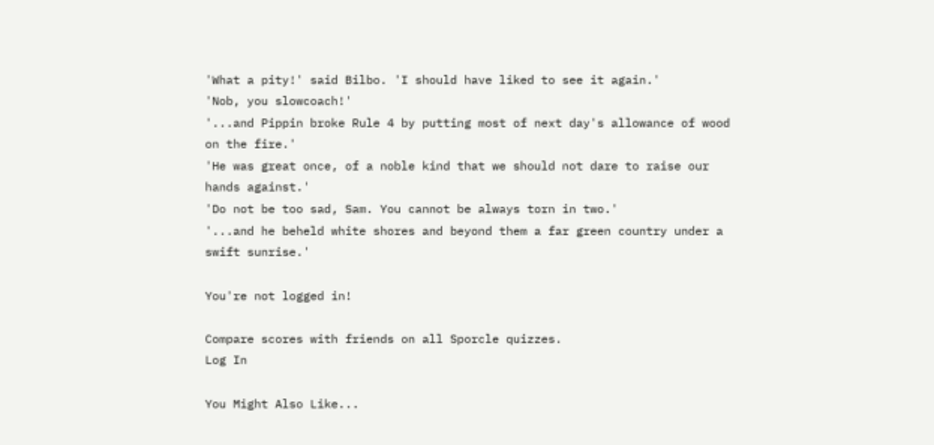'What a pity!' said Bilbo. 'I should have liked to see it again.'
'Nob, you slowcoach!'
'...and Pippin broke Rule 4 by putting most of next day's allowance of wood on the fire.'
'He was great once, of a noble kind that we should not dare to raise our hands against.'
'Do not be too sad, Sam. You cannot be always torn in two.'
'...and he beheld white shores and beyond them a far green country under a swift sunrise.'

You're not logged in!

Compare scores with friends on all Sporcle quizzes.
Log In

You Might Also Like...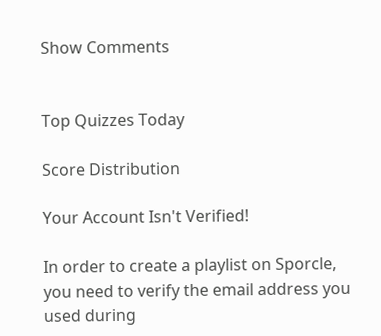Show Comments


Top Quizzes Today

Score Distribution

Your Account Isn't Verified!

In order to create a playlist on Sporcle, you need to verify the email address you used during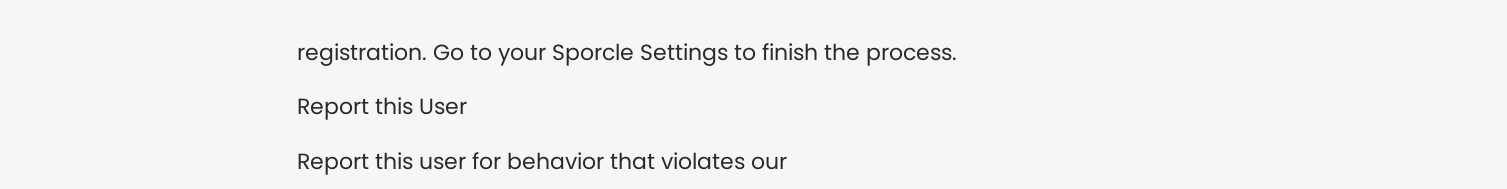registration. Go to your Sporcle Settings to finish the process.

Report this User

Report this user for behavior that violates our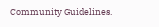Community Guidelines.